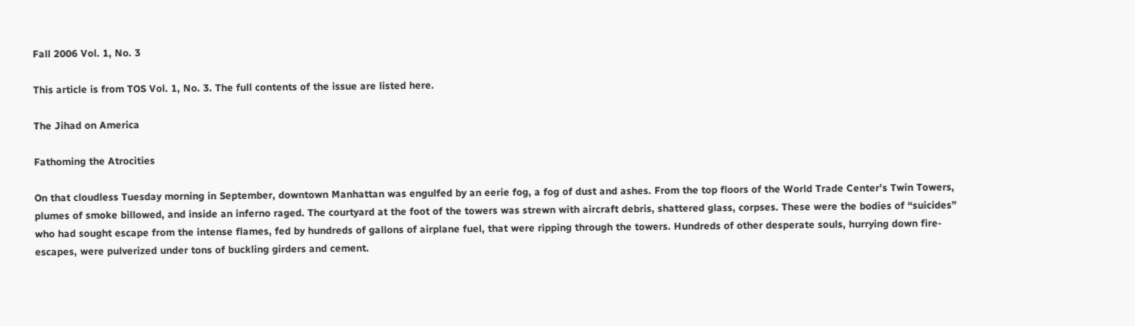Fall 2006 Vol. 1, No. 3

This article is from TOS Vol. 1, No. 3. The full contents of the issue are listed here.

The Jihad on America

Fathoming the Atrocities

On that cloudless Tuesday morning in September, downtown Manhattan was engulfed by an eerie fog, a fog of dust and ashes. From the top floors of the World Trade Center’s Twin Towers, plumes of smoke billowed, and inside an inferno raged. The courtyard at the foot of the towers was strewn with aircraft debris, shattered glass, corpses. These were the bodies of “suicides” who had sought escape from the intense flames, fed by hundreds of gallons of airplane fuel, that were ripping through the towers. Hundreds of other desperate souls, hurrying down fire-escapes, were pulverized under tons of buckling girders and cement.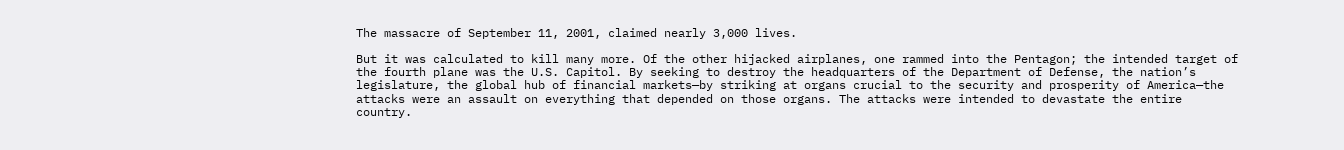The massacre of September 11, 2001, claimed nearly 3,000 lives.

But it was calculated to kill many more. Of the other hijacked airplanes, one rammed into the Pentagon; the intended target of the fourth plane was the U.S. Capitol. By seeking to destroy the headquarters of the Department of Defense, the nation’s legislature, the global hub of financial markets—by striking at organs crucial to the security and prosperity of America—the attacks were an assault on everything that depended on those organs. The attacks were intended to devastate the entire country.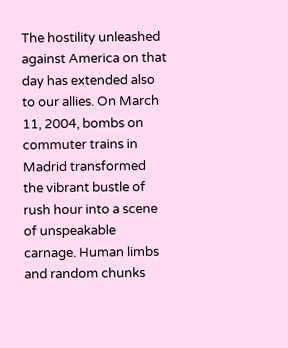The hostility unleashed against America on that day has extended also to our allies. On March 11, 2004, bombs on commuter trains in Madrid transformed the vibrant bustle of rush hour into a scene of unspeakable carnage. Human limbs and random chunks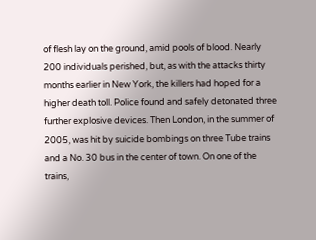of flesh lay on the ground, amid pools of blood. Nearly 200 individuals perished, but, as with the attacks thirty months earlier in New York, the killers had hoped for a higher death toll. Police found and safely detonated three further explosive devices. Then London, in the summer of 2005, was hit by suicide bombings on three Tube trains and a No. 30 bus in the center of town. On one of the trains,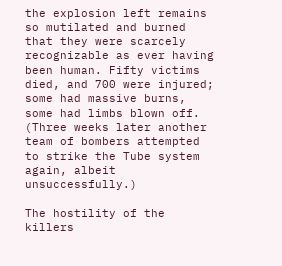the explosion left remains so mutilated and burned that they were scarcely recognizable as ever having been human. Fifty victims died, and 700 were injured; some had massive burns, some had limbs blown off. (Three weeks later another team of bombers attempted to strike the Tube system again, albeit unsuccessfully.)

The hostility of the killers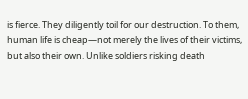is fierce. They diligently toil for our destruction. To them, human life is cheap—not merely the lives of their victims, but also their own. Unlike soldiers risking death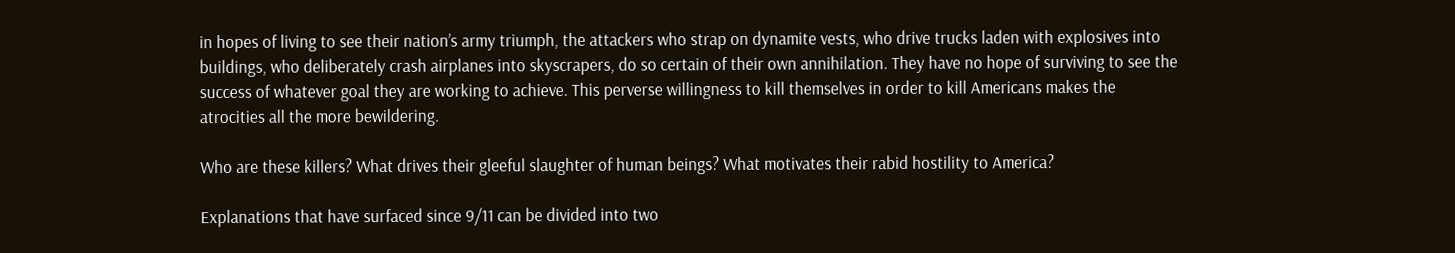in hopes of living to see their nation’s army triumph, the attackers who strap on dynamite vests, who drive trucks laden with explosives into buildings, who deliberately crash airplanes into skyscrapers, do so certain of their own annihilation. They have no hope of surviving to see the success of whatever goal they are working to achieve. This perverse willingness to kill themselves in order to kill Americans makes the atrocities all the more bewildering.

Who are these killers? What drives their gleeful slaughter of human beings? What motivates their rabid hostility to America?

Explanations that have surfaced since 9/11 can be divided into two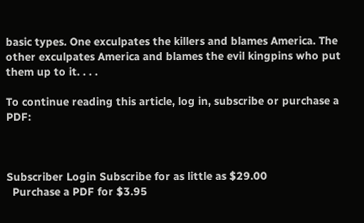basic types. One exculpates the killers and blames America. The other exculpates America and blames the evil kingpins who put them up to it. . . .

To continue reading this article, log in, subscribe or purchase a PDF:



Subscriber Login Subscribe for as little as $29.00
  Purchase a PDF for $3.95